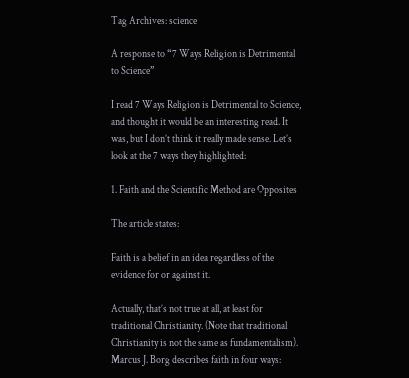Tag Archives: science

A response to “7 Ways Religion is Detrimental to Science”

I read 7 Ways Religion is Detrimental to Science, and thought it would be an interesting read. It was, but I don’t think it really made sense. Let’s look at the 7 ways they highlighted:

1. Faith and the Scientific Method are Opposites

The article states:

Faith is a belief in an idea regardless of the evidence for or against it.

Actually, that’s not true at all, at least for traditional Christianity. (Note that traditional Christianity is not the same as fundamentalism). Marcus J. Borg describes faith in four ways: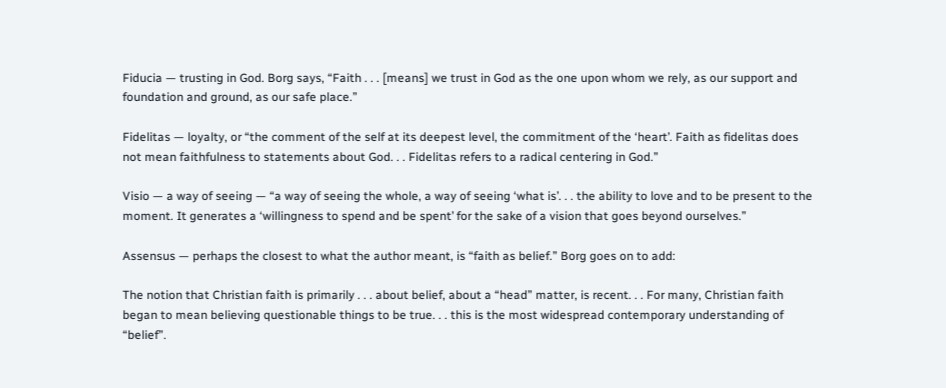Fiducia — trusting in God. Borg says, “Faith . . . [means] we trust in God as the one upon whom we rely, as our support and foundation and ground, as our safe place.”

Fidelitas — loyalty, or “the comment of the self at its deepest level, the commitment of the ‘heart’. Faith as fidelitas does not mean faithfulness to statements about God. . . Fidelitas refers to a radical centering in God.”

Visio — a way of seeing — “a way of seeing the whole, a way of seeing ‘what is’. . . the ability to love and to be present to the moment. It generates a ‘willingness to spend and be spent’ for the sake of a vision that goes beyond ourselves.”

Assensus — perhaps the closest to what the author meant, is “faith as belief.” Borg goes on to add:

The notion that Christian faith is primarily . . . about belief, about a “head” matter, is recent. . . For many, Christian faith began to mean believing questionable things to be true. . . this is the most widespread contemporary understanding of “belief”.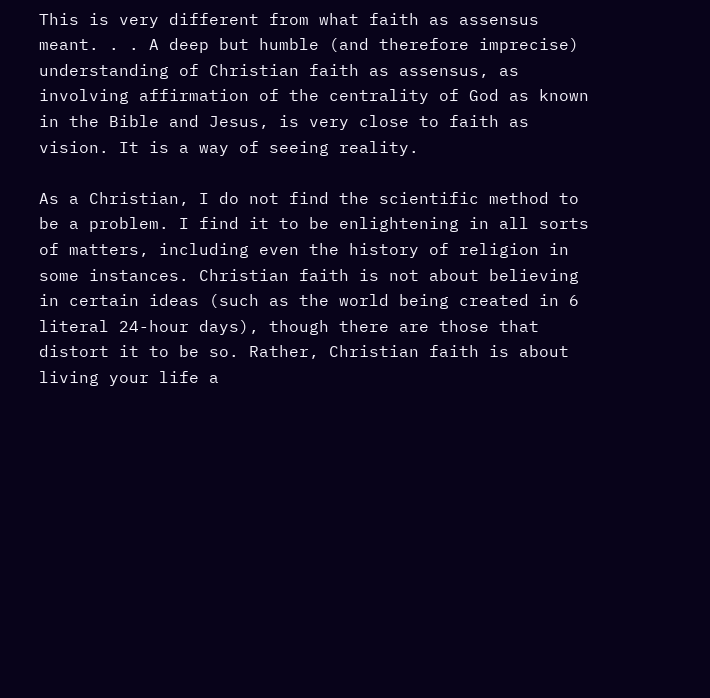This is very different from what faith as assensus meant. . . A deep but humble (and therefore imprecise) understanding of Christian faith as assensus, as involving affirmation of the centrality of God as known in the Bible and Jesus, is very close to faith as vision. It is a way of seeing reality.

As a Christian, I do not find the scientific method to be a problem. I find it to be enlightening in all sorts of matters, including even the history of religion in some instances. Christian faith is not about believing in certain ideas (such as the world being created in 6 literal 24-hour days), though there are those that distort it to be so. Rather, Christian faith is about living your life a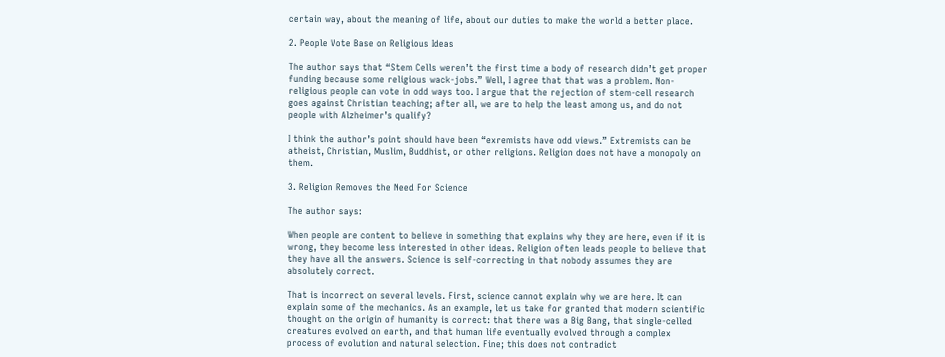certain way, about the meaning of life, about our duties to make the world a better place.

2. People Vote Base on Religious Ideas

The author says that “Stem Cells weren’t the first time a body of research didn’t get proper funding because some religious wack-jobs.” Well, I agree that that was a problem. Non-religious people can vote in odd ways too. I argue that the rejection of stem-cell research goes against Christian teaching; after all, we are to help the least among us, and do not people with Alzheimer’s qualify?

I think the author’s point should have been “exremists have odd views.” Extremists can be atheist, Christian, Muslim, Buddhist, or other religions. Religion does not have a monopoly on them.

3. Religion Removes the Need For Science

The author says:

When people are content to believe in something that explains why they are here, even if it is wrong, they become less interested in other ideas. Religion often leads people to believe that they have all the answers. Science is self-correcting in that nobody assumes they are absolutely correct.

That is incorrect on several levels. First, science cannot explain why we are here. It can explain some of the mechanics. As an example, let us take for granted that modern scientific thought on the origin of humanity is correct: that there was a Big Bang, that single-celled creatures evolved on earth, and that human life eventually evolved through a complex process of evolution and natural selection. Fine; this does not contradict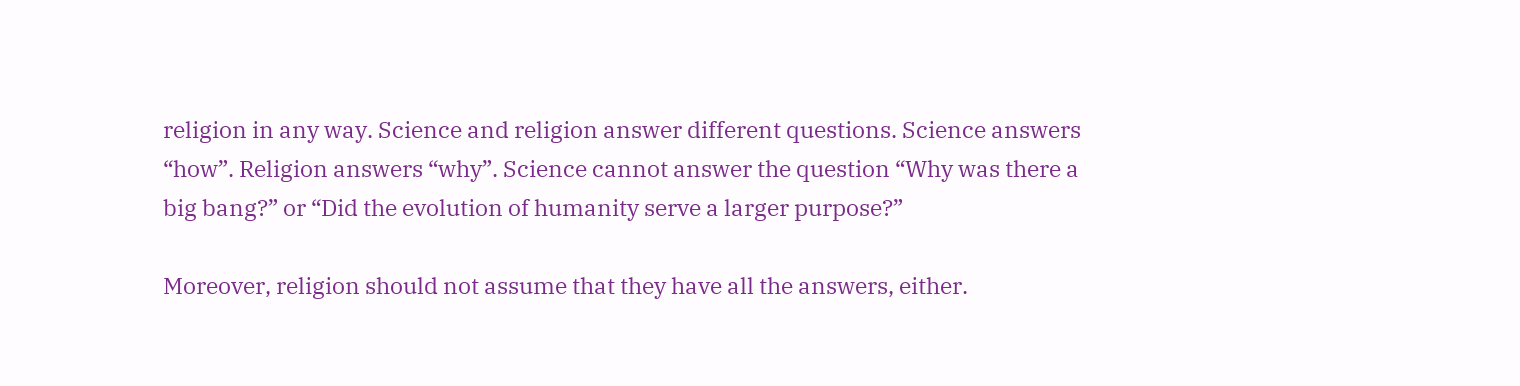religion in any way. Science and religion answer different questions. Science answers “how”. Religion answers “why”. Science cannot answer the question “Why was there a big bang?” or “Did the evolution of humanity serve a larger purpose?”

Moreover, religion should not assume that they have all the answers, either.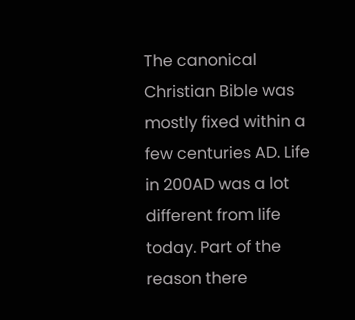The canonical Christian Bible was mostly fixed within a few centuries AD. Life in 200AD was a lot different from life today. Part of the reason there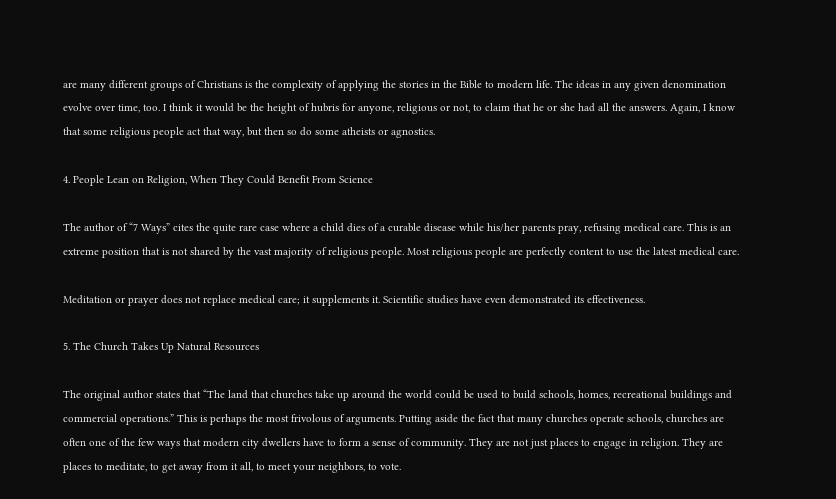are many different groups of Christians is the complexity of applying the stories in the Bible to modern life. The ideas in any given denomination evolve over time, too. I think it would be the height of hubris for anyone, religious or not, to claim that he or she had all the answers. Again, I know that some religious people act that way, but then so do some atheists or agnostics.

4. People Lean on Religion, When They Could Benefit From Science

The author of “7 Ways” cites the quite rare case where a child dies of a curable disease while his/her parents pray, refusing medical care. This is an extreme position that is not shared by the vast majority of religious people. Most religious people are perfectly content to use the latest medical care.

Meditation or prayer does not replace medical care; it supplements it. Scientific studies have even demonstrated its effectiveness.

5. The Church Takes Up Natural Resources

The original author states that “The land that churches take up around the world could be used to build schools, homes, recreational buildings and commercial operations.” This is perhaps the most frivolous of arguments. Putting aside the fact that many churches operate schools, churches are often one of the few ways that modern city dwellers have to form a sense of community. They are not just places to engage in religion. They are places to meditate, to get away from it all, to meet your neighbors, to vote.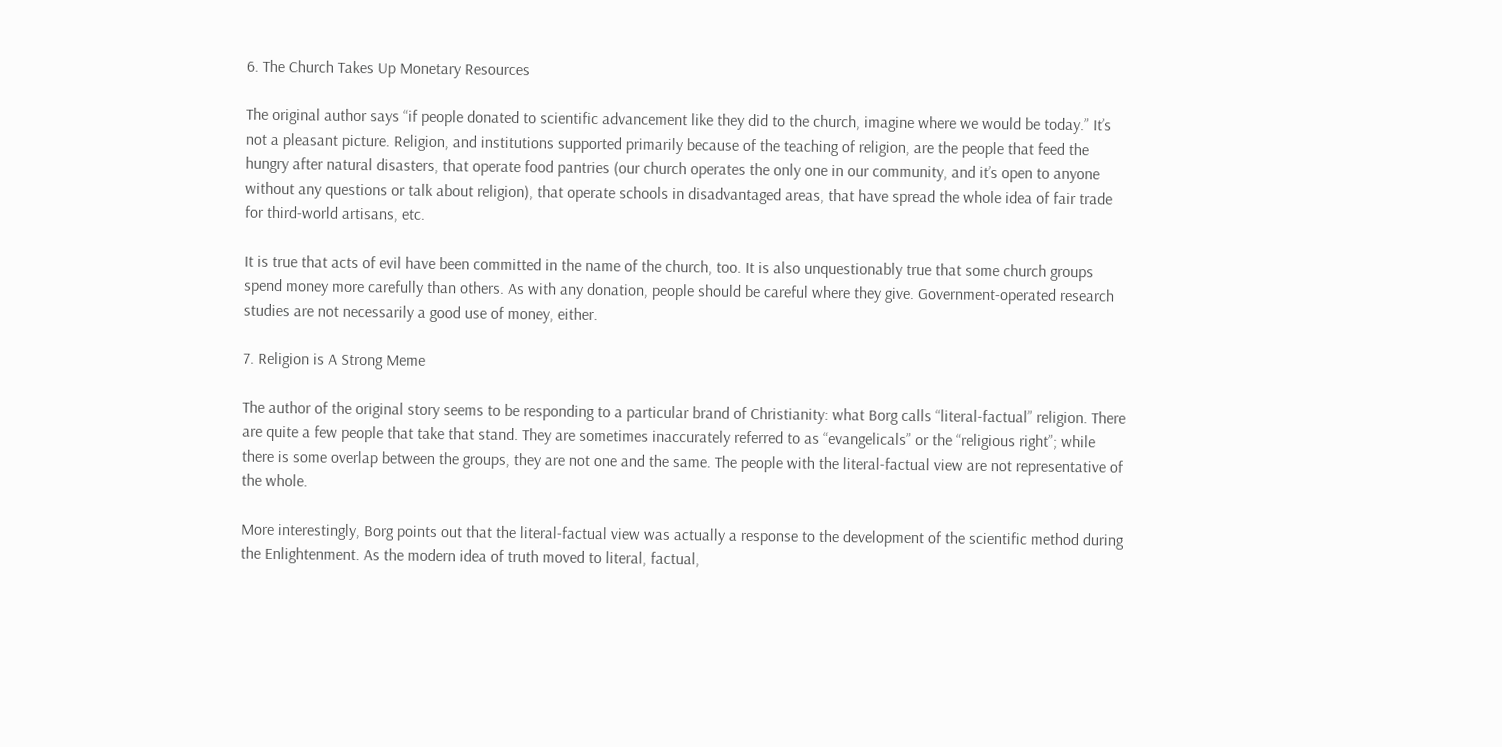6. The Church Takes Up Monetary Resources

The original author says “if people donated to scientific advancement like they did to the church, imagine where we would be today.” It’s not a pleasant picture. Religion, and institutions supported primarily because of the teaching of religion, are the people that feed the hungry after natural disasters, that operate food pantries (our church operates the only one in our community, and it’s open to anyone without any questions or talk about religion), that operate schools in disadvantaged areas, that have spread the whole idea of fair trade for third-world artisans, etc.

It is true that acts of evil have been committed in the name of the church, too. It is also unquestionably true that some church groups spend money more carefully than others. As with any donation, people should be careful where they give. Government-operated research studies are not necessarily a good use of money, either.

7. Religion is A Strong Meme

The author of the original story seems to be responding to a particular brand of Christianity: what Borg calls “literal-factual” religion. There are quite a few people that take that stand. They are sometimes inaccurately referred to as “evangelicals” or the “religious right”; while there is some overlap between the groups, they are not one and the same. The people with the literal-factual view are not representative of the whole.

More interestingly, Borg points out that the literal-factual view was actually a response to the development of the scientific method during the Enlightenment. As the modern idea of truth moved to literal, factual,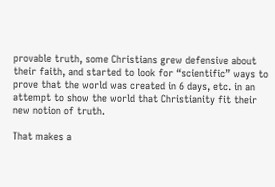provable truth, some Christians grew defensive about their faith, and started to look for “scientific” ways to prove that the world was created in 6 days, etc. in an attempt to show the world that Christianity fit their new notion of truth.

That makes a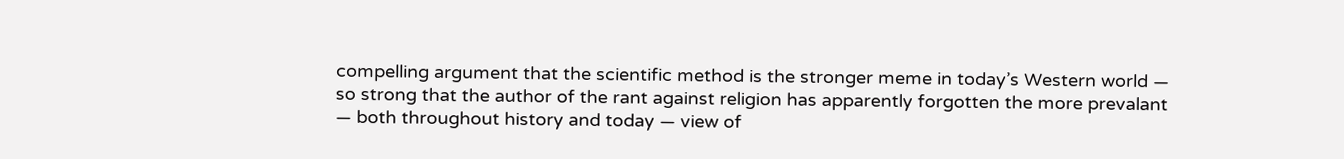compelling argument that the scientific method is the stronger meme in today’s Western world — so strong that the author of the rant against religion has apparently forgotten the more prevalant — both throughout history and today — view of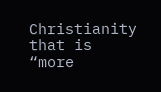Christianity that is “more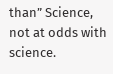than” Science, not at odds with science.